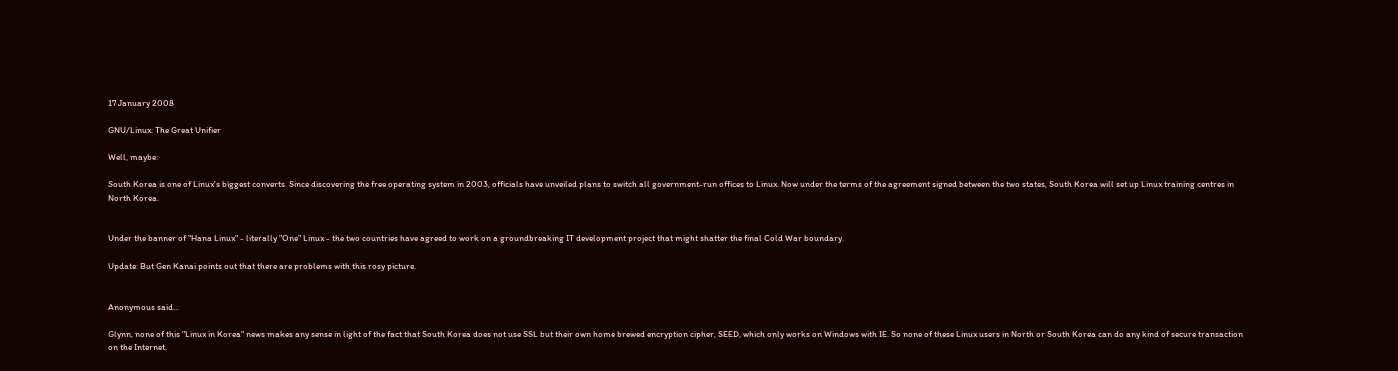17 January 2008

GNU/Linux: The Great Unifier

Well, maybe:

South Korea is one of Linux's biggest converts. Since discovering the free operating system in 2003, officials have unveiled plans to switch all government-run offices to Linux. Now under the terms of the agreement signed between the two states, South Korea will set up Linux training centres in North Korea.


Under the banner of "Hana Linux" - literally "One" Linux - the two countries have agreed to work on a groundbreaking IT development project that might shatter the final Cold War boundary.

Update: But Gen Kanai points out that there are problems with this rosy picture.


Anonymous said...

Glynn, none of this "Linux in Korea" news makes any sense in light of the fact that South Korea does not use SSL but their own home brewed encryption cipher, SEED, which only works on Windows with IE. So none of these Linux users in North or South Korea can do any kind of secure transaction on the Internet.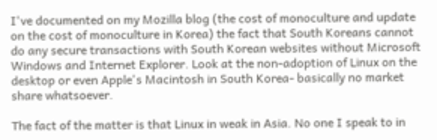I've documented on my Mozilla blog (the cost of monoculture and update on the cost of monoculture in Korea) the fact that South Koreans cannot do any secure transactions with South Korean websites without Microsoft Windows and Internet Explorer. Look at the non-adoption of Linux on the desktop or even Apple's Macintosh in South Korea- basically no market share whatsoever.

The fact of the matter is that Linux in weak in Asia. No one I speak to in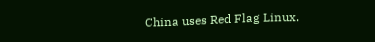China uses Red Flag Linux.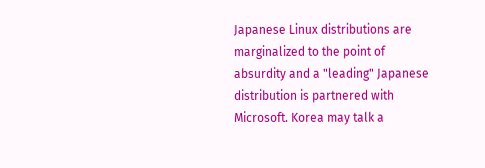Japanese Linux distributions are marginalized to the point of absurdity and a "leading" Japanese distribution is partnered with Microsoft. Korea may talk a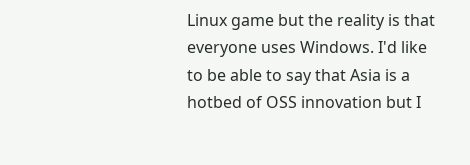Linux game but the reality is that everyone uses Windows. I'd like to be able to say that Asia is a hotbed of OSS innovation but I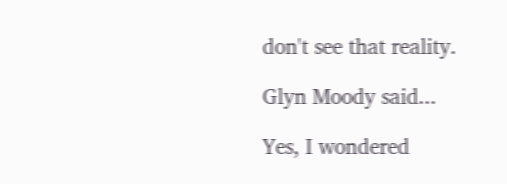don't see that reality.

Glyn Moody said...

Yes, I wondered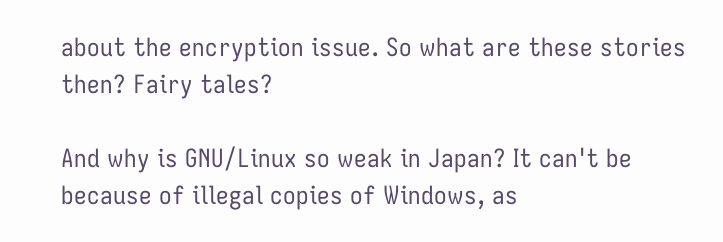about the encryption issue. So what are these stories then? Fairy tales?

And why is GNU/Linux so weak in Japan? It can't be because of illegal copies of Windows, as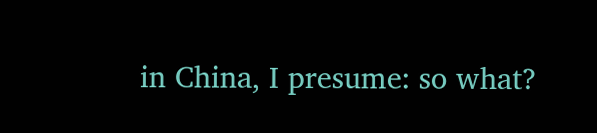in China, I presume: so what?